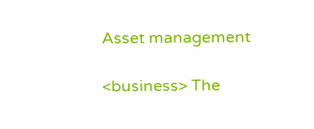Asset management

<business> The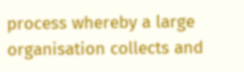process whereby a large organisation collects and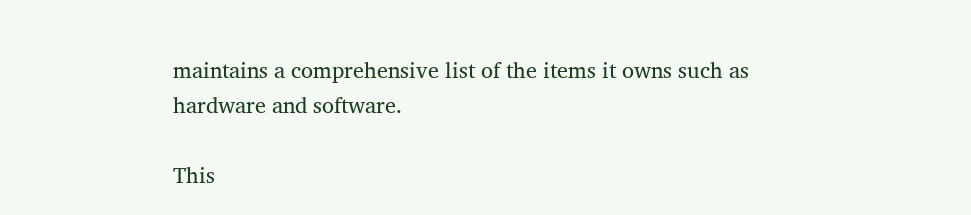maintains a comprehensive list of the items it owns such as hardware and software.

This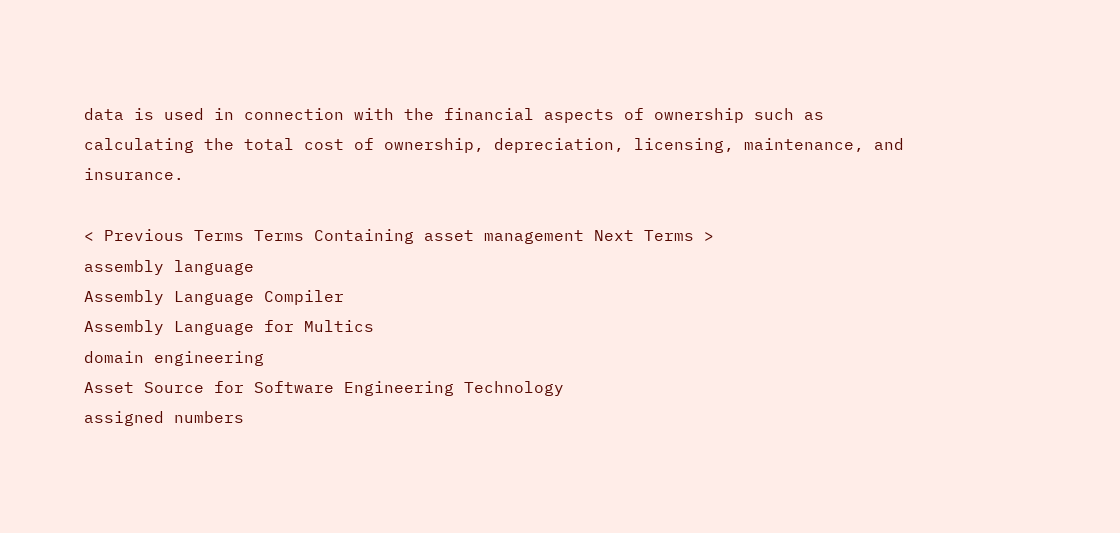data is used in connection with the financial aspects of ownership such as calculating the total cost of ownership, depreciation, licensing, maintenance, and insurance.

< Previous Terms Terms Containing asset management Next Terms >
assembly language
Assembly Language Compiler
Assembly Language for Multics
domain engineering
Asset Source for Software Engineering Technology
assigned numbers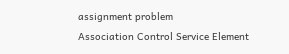assignment problem
Association Control Service Element